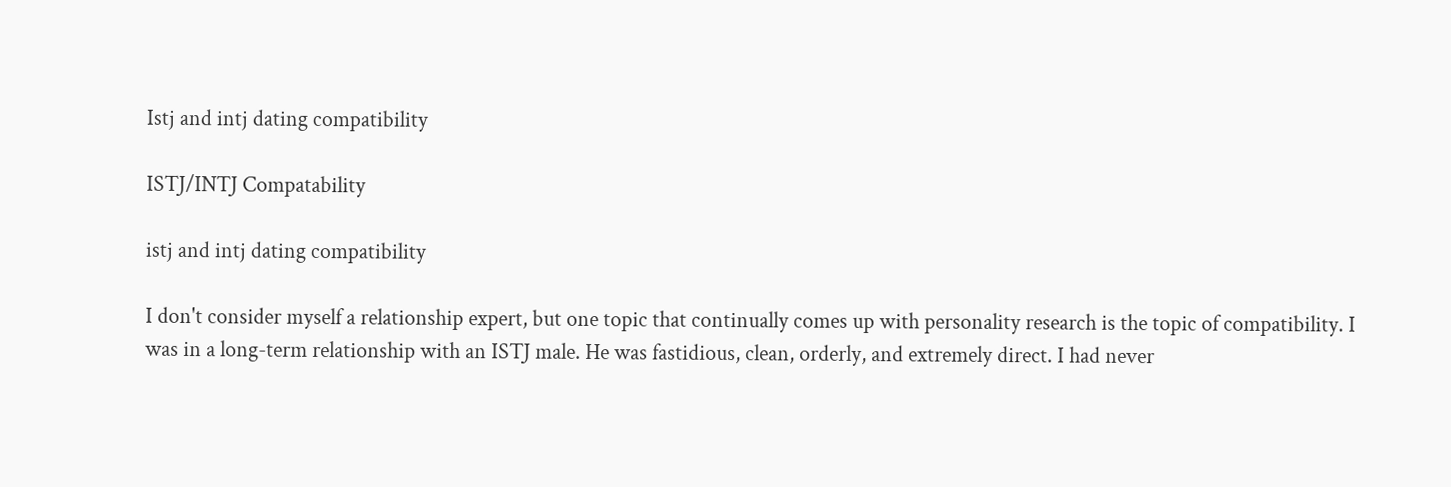Istj and intj dating compatibility

ISTJ/INTJ Compatability

istj and intj dating compatibility

I don't consider myself a relationship expert, but one topic that continually comes up with personality research is the topic of compatibility. I was in a long-term relationship with an ISTJ male. He was fastidious, clean, orderly, and extremely direct. I had never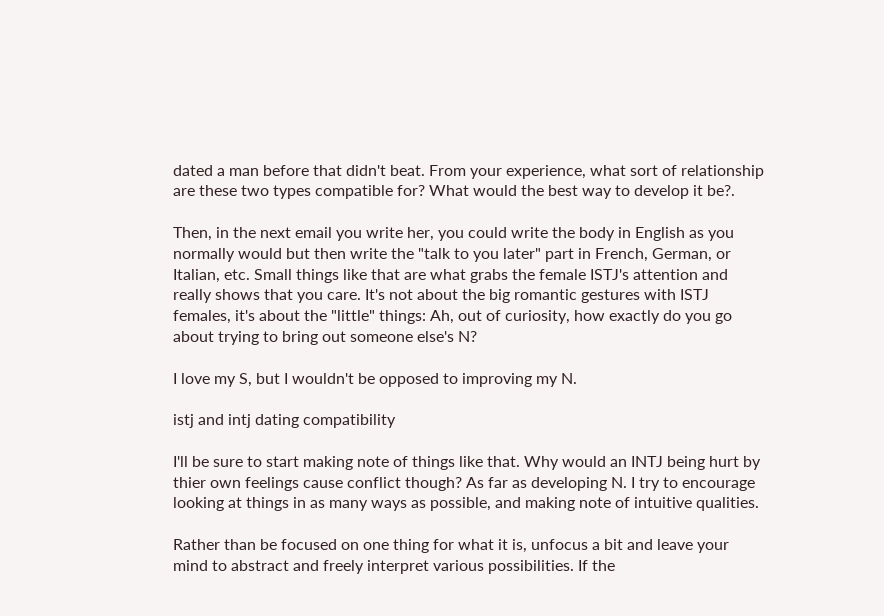dated a man before that didn't beat. From your experience, what sort of relationship are these two types compatible for? What would the best way to develop it be?.

Then, in the next email you write her, you could write the body in English as you normally would but then write the "talk to you later" part in French, German, or Italian, etc. Small things like that are what grabs the female ISTJ's attention and really shows that you care. It's not about the big romantic gestures with ISTJ females, it's about the "little" things: Ah, out of curiosity, how exactly do you go about trying to bring out someone else's N?

I love my S, but I wouldn't be opposed to improving my N.

istj and intj dating compatibility

I'll be sure to start making note of things like that. Why would an INTJ being hurt by thier own feelings cause conflict though? As far as developing N. I try to encourage looking at things in as many ways as possible, and making note of intuitive qualities.

Rather than be focused on one thing for what it is, unfocus a bit and leave your mind to abstract and freely interpret various possibilities. If the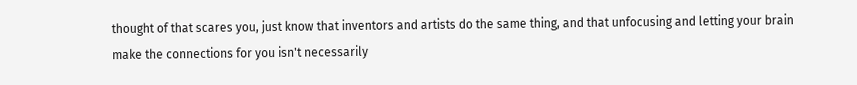thought of that scares you, just know that inventors and artists do the same thing, and that unfocusing and letting your brain make the connections for you isn't necessarily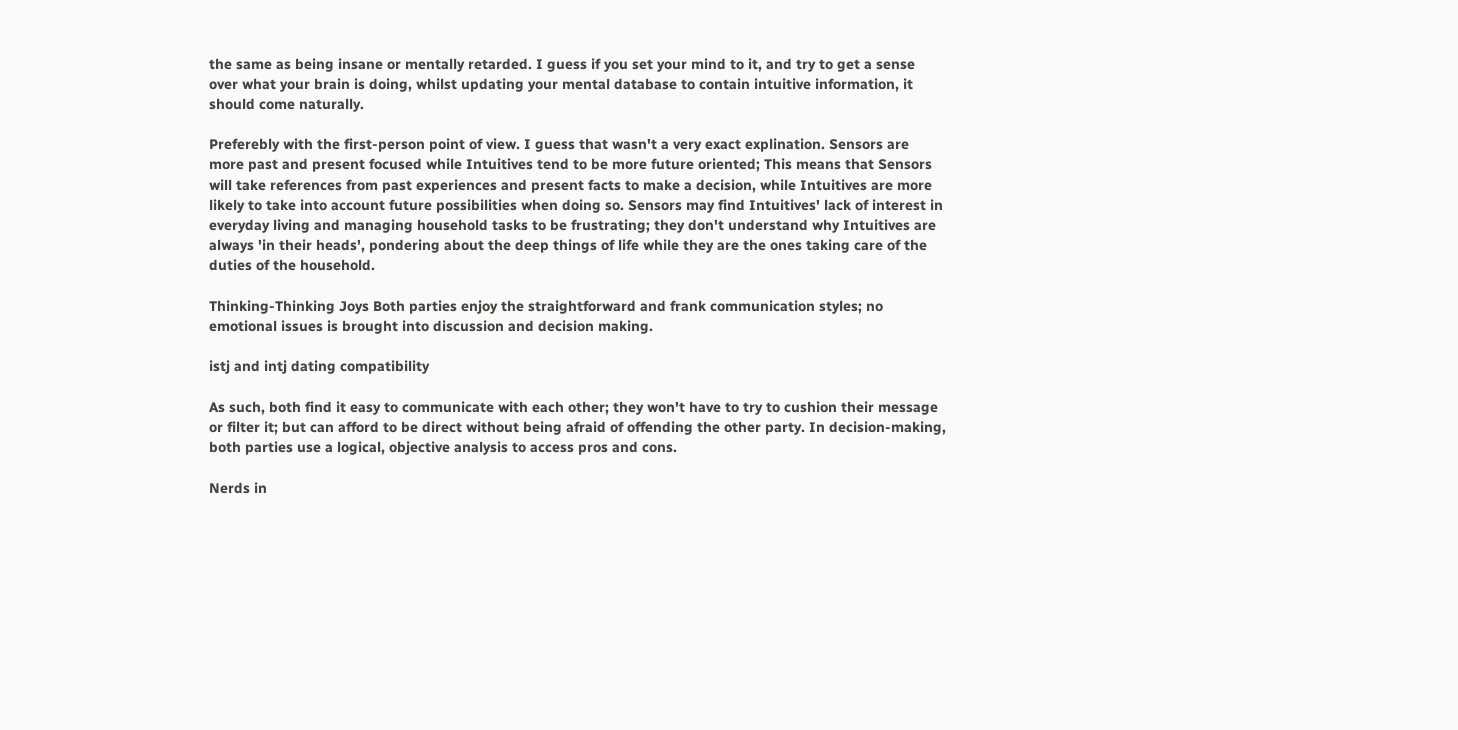the same as being insane or mentally retarded. I guess if you set your mind to it, and try to get a sense over what your brain is doing, whilst updating your mental database to contain intuitive information, it should come naturally.

Preferebly with the first-person point of view. I guess that wasn't a very exact explination. Sensors are more past and present focused while Intuitives tend to be more future oriented; This means that Sensors will take references from past experiences and present facts to make a decision, while Intuitives are more likely to take into account future possibilities when doing so. Sensors may find Intuitives' lack of interest in everyday living and managing household tasks to be frustrating; they don't understand why Intuitives are always 'in their heads', pondering about the deep things of life while they are the ones taking care of the duties of the household.

Thinking-Thinking Joys Both parties enjoy the straightforward and frank communication styles; no emotional issues is brought into discussion and decision making.

istj and intj dating compatibility

As such, both find it easy to communicate with each other; they won't have to try to cushion their message or filter it; but can afford to be direct without being afraid of offending the other party. In decision-making, both parties use a logical, objective analysis to access pros and cons.

Nerds in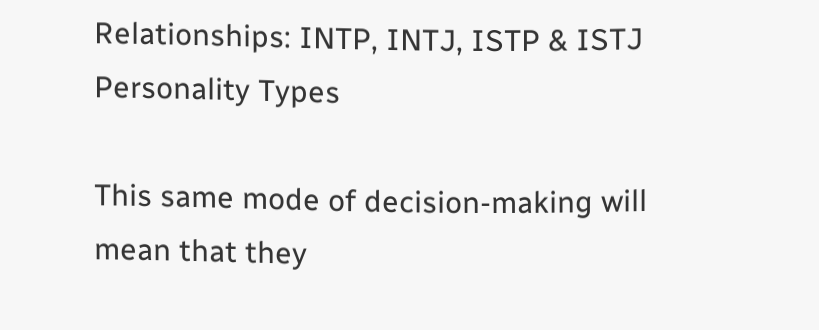Relationships: INTP, INTJ, ISTP & ISTJ Personality Types

This same mode of decision-making will mean that they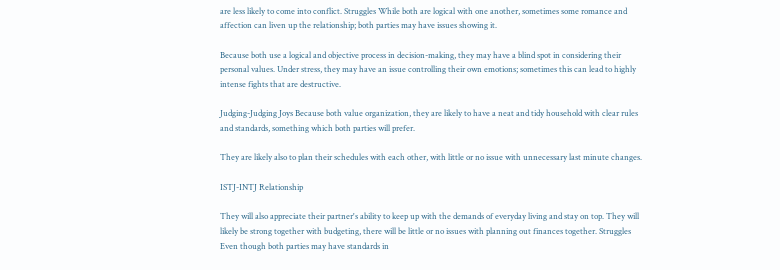are less likely to come into conflict. Struggles While both are logical with one another, sometimes some romance and affection can liven up the relationship; both parties may have issues showing it.

Because both use a logical and objective process in decision-making, they may have a blind spot in considering their personal values. Under stress, they may have an issue controlling their own emotions; sometimes this can lead to highly intense fights that are destructive.

Judging-Judging Joys Because both value organization, they are likely to have a neat and tidy household with clear rules and standards, something which both parties will prefer.

They are likely also to plan their schedules with each other, with little or no issue with unnecessary last minute changes.

ISTJ-INTJ Relationship

They will also appreciate their partner's ability to keep up with the demands of everyday living and stay on top. They will likely be strong together with budgeting, there will be little or no issues with planning out finances together. Struggles Even though both parties may have standards in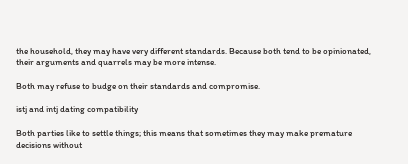the household, they may have very different standards. Because both tend to be opinionated, their arguments and quarrels may be more intense.

Both may refuse to budge on their standards and compromise.

istj and intj dating compatibility

Both parties like to settle things; this means that sometimes they may make premature decisions without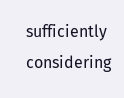sufficiently considering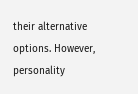their alternative options. However, personality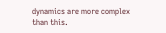dynamics are more complex than this.